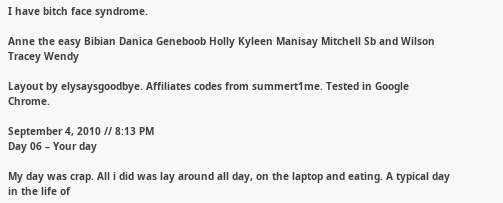I have bitch face syndrome.

Anne the easy Bibian Danica Geneboob Holly Kyleen Manisay Mitchell Sb and Wilson Tracey Wendy

Layout by elysaysgoodbye. Affiliates codes from summert1me. Tested in Google Chrome.

September 4, 2010 // 8:13 PM
Day 06 – Your day

My day was crap. All i did was lay around all day, on the laptop and eating. A typical day in the life of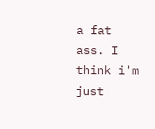a fat ass. I think i'm just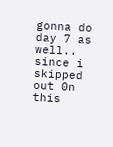gonna do day 7 as well.. since i skipped out 0n this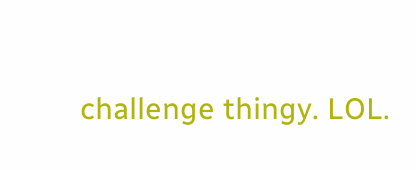challenge thingy. LOL.